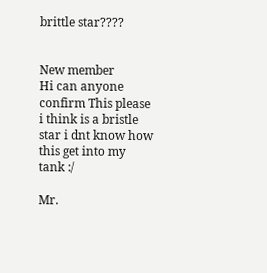brittle star????


New member
Hi can anyone confirm This please i think is a bristle star i dnt know how this get into my tank :/

Mr.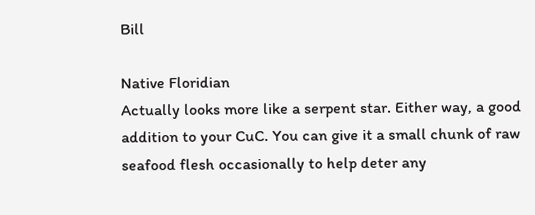Bill

Native Floridian
Actually looks more like a serpent star. Either way, a good addition to your CuC. You can give it a small chunk of raw seafood flesh occasionally to help deter any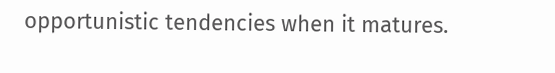opportunistic tendencies when it matures.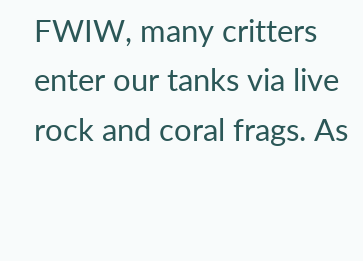FWIW, many critters enter our tanks via live rock and coral frags. As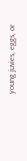young juvies, eggs, or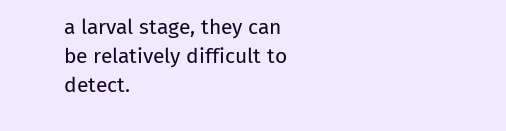a larval stage, they can be relatively difficult to detect.